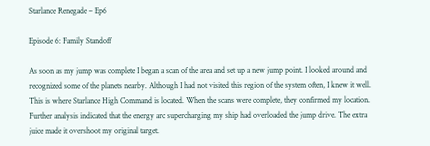Starlance Renegade – Ep6

Episode 6: Family Standoff

As soon as my jump was complete I began a scan of the area and set up a new jump point. I looked around and recognized some of the planets nearby. Although I had not visited this region of the system often, I knew it well. This is where Starlance High Command is located. When the scans were complete, they confirmed my location. Further analysis indicated that the energy arc supercharging my ship had overloaded the jump drive. The extra juice made it overshoot my original target.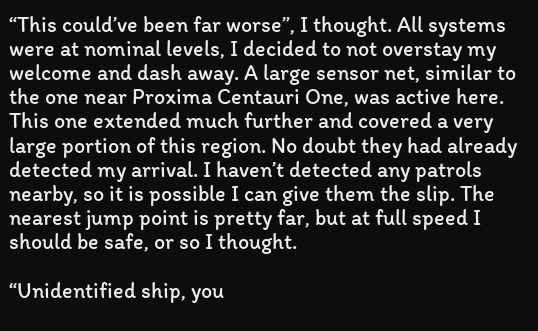“This could’ve been far worse”, I thought. All systems were at nominal levels, I decided to not overstay my welcome and dash away. A large sensor net, similar to the one near Proxima Centauri One, was active here. This one extended much further and covered a very large portion of this region. No doubt they had already detected my arrival. I haven’t detected any patrols nearby, so it is possible I can give them the slip. The nearest jump point is pretty far, but at full speed I should be safe, or so I thought.

“Unidentified ship, you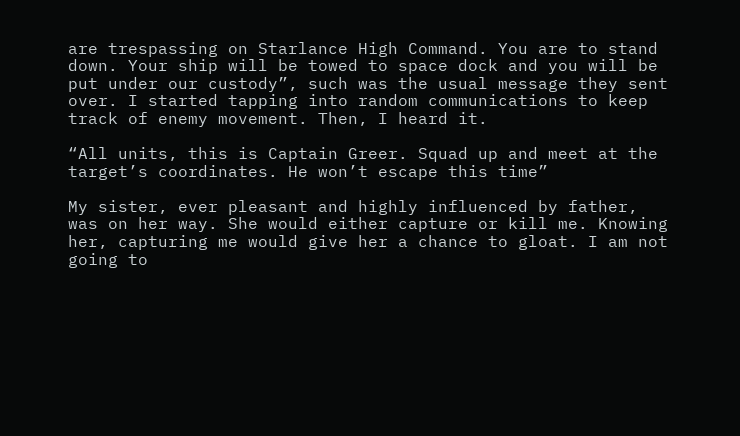are trespassing on Starlance High Command. You are to stand down. Your ship will be towed to space dock and you will be put under our custody”, such was the usual message they sent over. I started tapping into random communications to keep track of enemy movement. Then, I heard it.

“All units, this is Captain Greer. Squad up and meet at the target’s coordinates. He won’t escape this time”

My sister, ever pleasant and highly influenced by father, was on her way. She would either capture or kill me. Knowing her, capturing me would give her a chance to gloat. I am not going to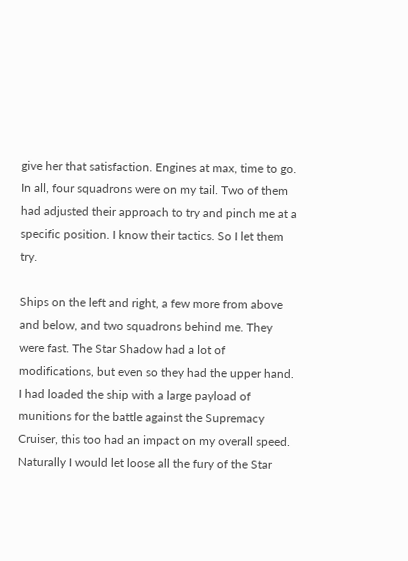give her that satisfaction. Engines at max, time to go. In all, four squadrons were on my tail. Two of them had adjusted their approach to try and pinch me at a specific position. I know their tactics. So I let them try.

Ships on the left and right, a few more from above and below, and two squadrons behind me. They were fast. The Star Shadow had a lot of modifications, but even so they had the upper hand. I had loaded the ship with a large payload of munitions for the battle against the Supremacy Cruiser, this too had an impact on my overall speed. Naturally I would let loose all the fury of the Star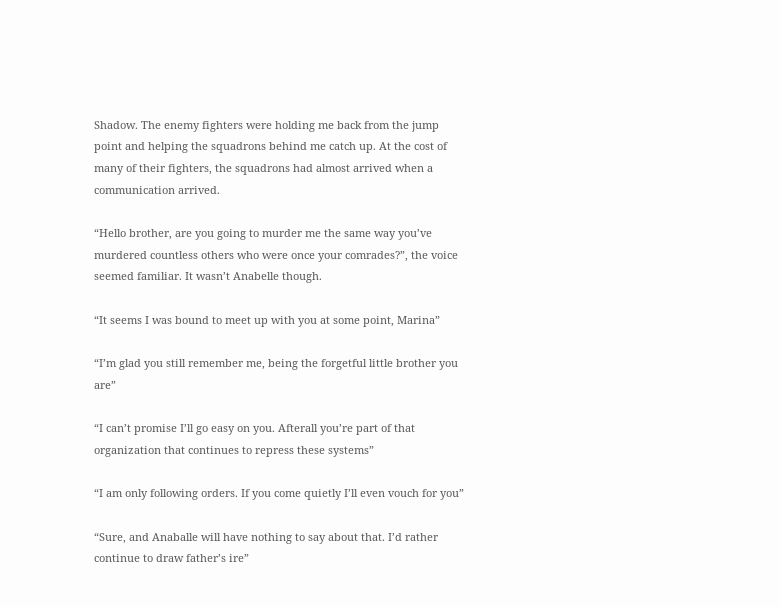Shadow. The enemy fighters were holding me back from the jump point and helping the squadrons behind me catch up. At the cost of many of their fighters, the squadrons had almost arrived when a communication arrived.

“Hello brother, are you going to murder me the same way you’ve murdered countless others who were once your comrades?”, the voice seemed familiar. It wasn’t Anabelle though.

“It seems I was bound to meet up with you at some point, Marina”

“I’m glad you still remember me, being the forgetful little brother you are”

“I can’t promise I’ll go easy on you. Afterall you’re part of that organization that continues to repress these systems”

“I am only following orders. If you come quietly I’ll even vouch for you”

“Sure, and Anaballe will have nothing to say about that. I’d rather continue to draw father’s ire”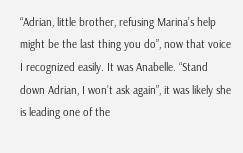“Adrian, little brother, refusing Marina’s help might be the last thing you do”, now that voice I recognized easily. It was Anabelle. “Stand down Adrian, I won’t ask again”, it was likely she is leading one of the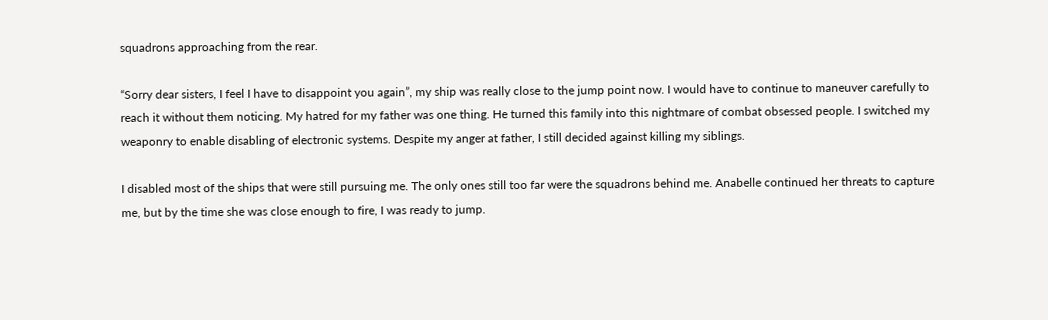squadrons approaching from the rear.

“Sorry dear sisters, I feel I have to disappoint you again”, my ship was really close to the jump point now. I would have to continue to maneuver carefully to reach it without them noticing. My hatred for my father was one thing. He turned this family into this nightmare of combat obsessed people. I switched my weaponry to enable disabling of electronic systems. Despite my anger at father, I still decided against killing my siblings.

I disabled most of the ships that were still pursuing me. The only ones still too far were the squadrons behind me. Anabelle continued her threats to capture me, but by the time she was close enough to fire, I was ready to jump.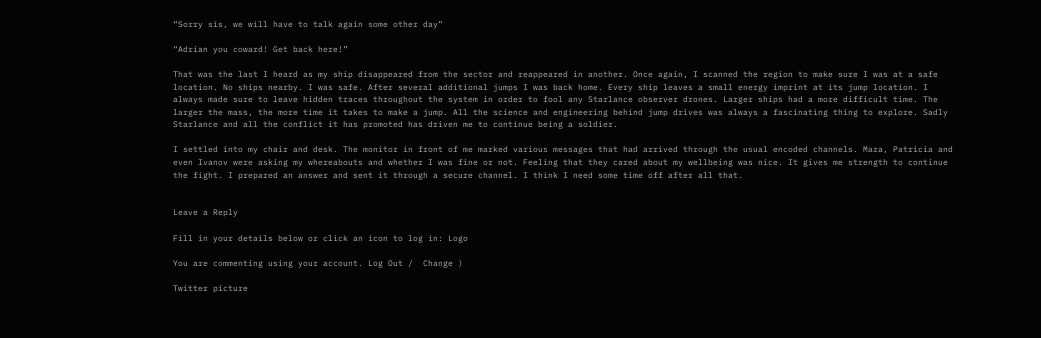“Sorry sis, we will have to talk again some other day”

“Adrian you coward! Get back here!”

That was the last I heard as my ship disappeared from the sector and reappeared in another. Once again, I scanned the region to make sure I was at a safe location. No ships nearby. I was safe. After several additional jumps I was back home. Every ship leaves a small energy imprint at its jump location. I always made sure to leave hidden traces throughout the system in order to fool any Starlance observer drones. Larger ships had a more difficult time. The larger the mass, the more time it takes to make a jump. All the science and engineering behind jump drives was always a fascinating thing to explore. Sadly Starlance and all the conflict it has promoted has driven me to continue being a soldier.

I settled into my chair and desk. The monitor in front of me marked various messages that had arrived through the usual encoded channels. Mara, Patricia and even Ivanov were asking my whereabouts and whether I was fine or not. Feeling that they cared about my wellbeing was nice. It gives me strength to continue the fight. I prepared an answer and sent it through a secure channel. I think I need some time off after all that.


Leave a Reply

Fill in your details below or click an icon to log in: Logo

You are commenting using your account. Log Out /  Change )

Twitter picture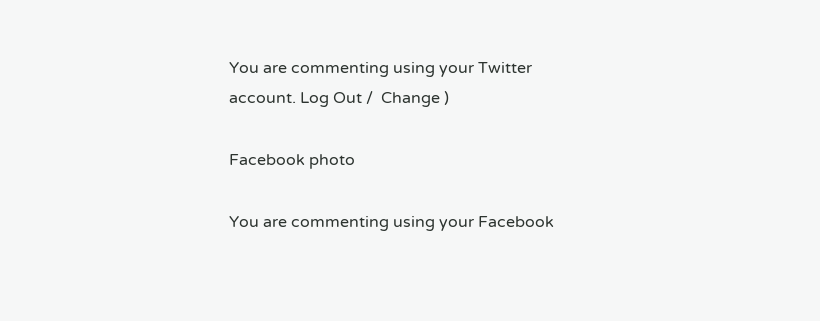You are commenting using your Twitter account. Log Out /  Change )

Facebook photo

You are commenting using your Facebook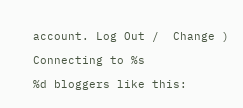account. Log Out /  Change )

Connecting to %s

%d bloggers like this: